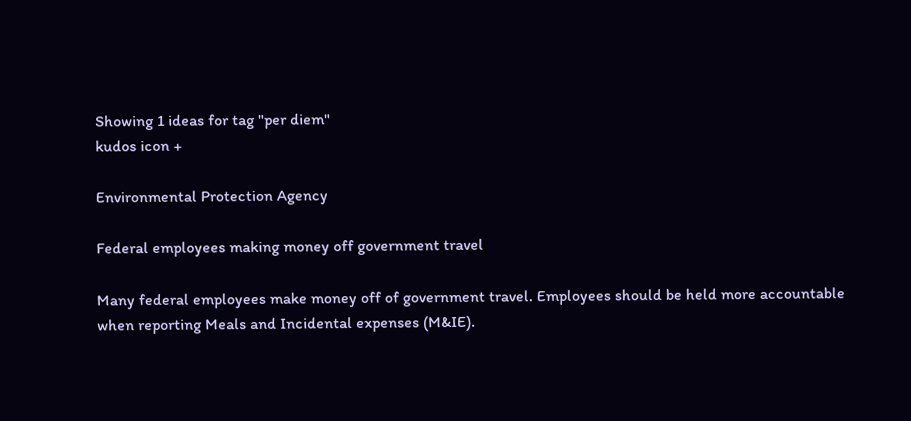Showing 1 ideas for tag "per diem"
kudos icon +

Environmental Protection Agency

Federal employees making money off government travel

Many federal employees make money off of government travel. Employees should be held more accountable when reporting Meals and Incidental expenses (M&IE).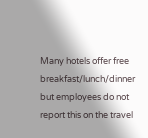Many hotels offer free breakfast/lunch/dinner but employees do not report this on the travel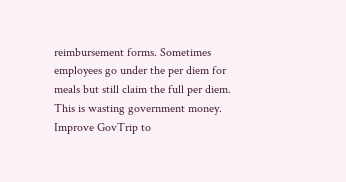reimbursement forms. Sometimes employees go under the per diem for meals but still claim the full per diem. This is wasting government money. Improve GovTrip to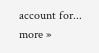account for... more »